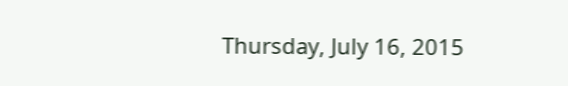Thursday, July 16, 2015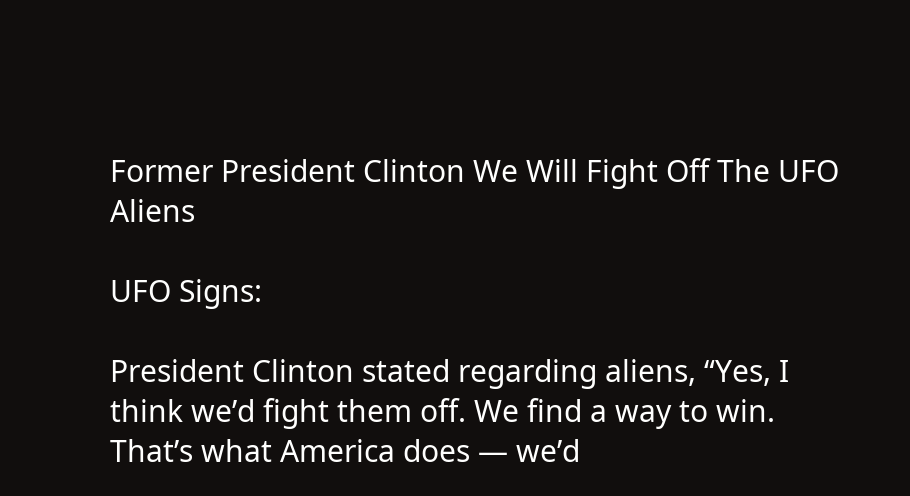Former President Clinton We Will Fight Off The UFO Aliens

UFO Signs:

President Clinton stated regarding aliens, “Yes, I think we’d fight them off. We find a way to win. That’s what America does — we’d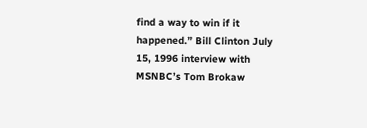find a way to win if it happened.” Bill Clinton July 15, 1996 interview with MSNBC’s Tom Brokaw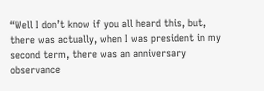“Well I don’t know if you all heard this, but, there was actually, when I was president in my second term, there was an anniversary observance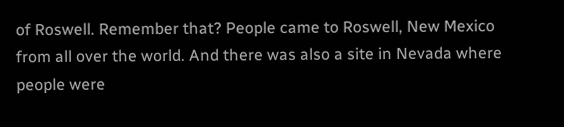of Roswell. Remember that? People came to Roswell, New Mexico from all over the world. And there was also a site in Nevada where people were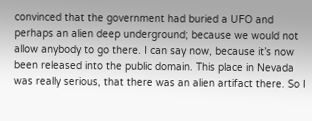convinced that the government had buried a UFO and perhaps an alien deep underground; because we would not allow anybody to go there. I can say now, because it’s now been released into the public domain. This place in Nevada was really serious, that there was an alien artifact there. So I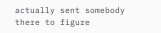actually sent somebody there to figure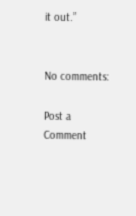it out.”


No comments:

Post a Comment